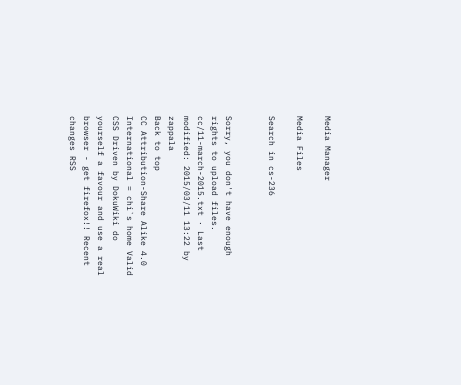Media Manager

Media Files

Search in cs-236


Sorry, you don't have enough rights to upload files.
cc/11-march-2015.txt · Last modified: 2015/03/11 13:22 by zappala
Back to top
CC Attribution-Share Alike 4.0 International = chi`s home Valid CSS Driven by DokuWiki do yourself a favour and use a real browser - get firefox!! Recent changes RSS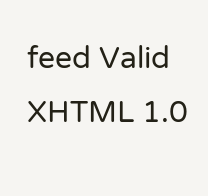feed Valid XHTML 1.0